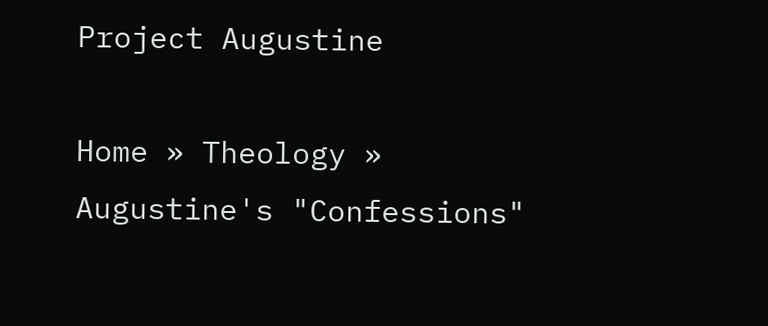Project Augustine

Home » Theology » Augustine's "Confessions"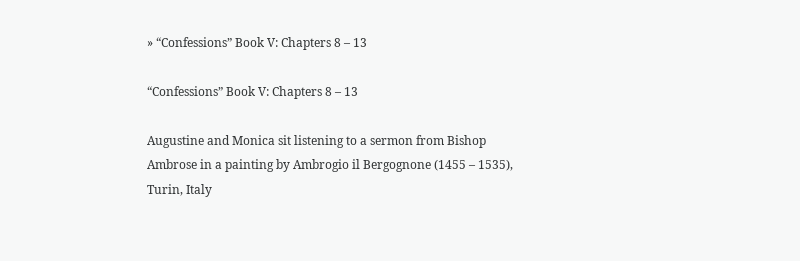» “Confessions” Book V: Chapters 8 – 13

“Confessions” Book V: Chapters 8 – 13

Augustine and Monica sit listening to a sermon from Bishop Ambrose in a painting by Ambrogio il Bergognone (1455 – 1535), Turin, Italy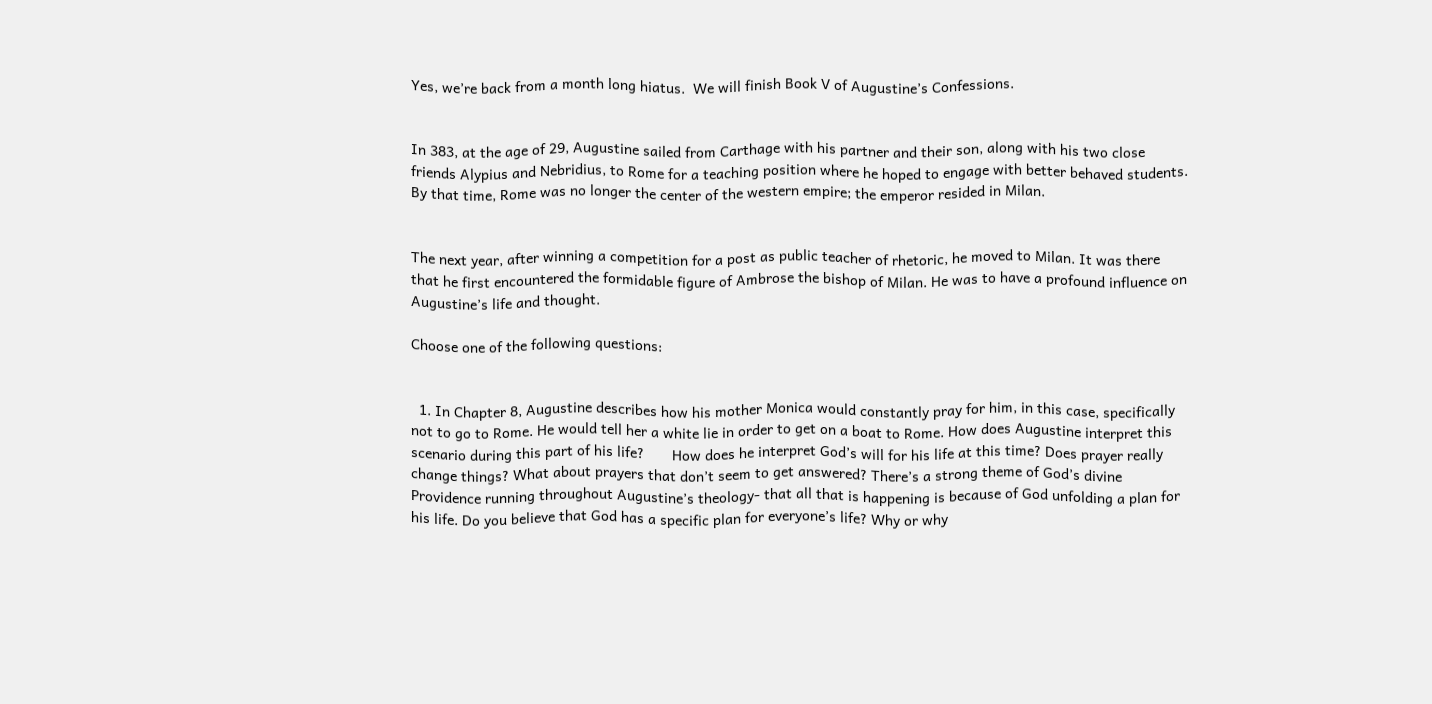Yes, we’re back from a month long hiatus.  We will finish Book V of Augustine’s Confessions.


In 383, at the age of 29, Augustine sailed from Carthage with his partner and their son, along with his two close friends Alypius and Nebridius, to Rome for a teaching position where he hoped to engage with better behaved students. By that time, Rome was no longer the center of the western empire; the emperor resided in Milan.


The next year, after winning a competition for a post as public teacher of rhetoric, he moved to Milan. It was there that he first encountered the formidable figure of Ambrose the bishop of Milan. He was to have a profound influence on Augustine’s life and thought.

Choose one of the following questions:


  1. In Chapter 8, Augustine describes how his mother Monica would constantly pray for him, in this case, specifically not to go to Rome. He would tell her a white lie in order to get on a boat to Rome. How does Augustine interpret this scenario during this part of his life?       How does he interpret God’s will for his life at this time? Does prayer really change things? What about prayers that don’t seem to get answered? There’s a strong theme of God’s divine Providence running throughout Augustine’s theology- that all that is happening is because of God unfolding a plan for his life. Do you believe that God has a specific plan for everyone’s life? Why or why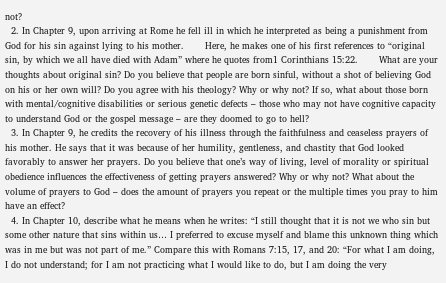not?
  2. In Chapter 9, upon arriving at Rome he fell ill in which he interpreted as being a punishment from God for his sin against lying to his mother.       Here, he makes one of his first references to “original sin, by which we all have died with Adam” where he quotes from1 Corinthians 15:22.       What are your thoughts about original sin? Do you believe that people are born sinful, without a shot of believing God on his or her own will? Do you agree with his theology? Why or why not? If so, what about those born with mental/cognitive disabilities or serious genetic defects – those who may not have cognitive capacity to understand God or the gospel message – are they doomed to go to hell?
  3. In Chapter 9, he credits the recovery of his illness through the faithfulness and ceaseless prayers of his mother. He says that it was because of her humility, gentleness, and chastity that God looked favorably to answer her prayers. Do you believe that one’s way of living, level of morality or spiritual obedience influences the effectiveness of getting prayers answered? Why or why not? What about the volume of prayers to God – does the amount of prayers you repeat or the multiple times you pray to him have an effect?
  4. In Chapter 10, describe what he means when he writes: “I still thought that it is not we who sin but some other nature that sins within us… I preferred to excuse myself and blame this unknown thing which was in me but was not part of me.” Compare this with Romans 7:15, 17, and 20: “For what I am doing, I do not understand; for I am not practicing what I would like to do, but I am doing the very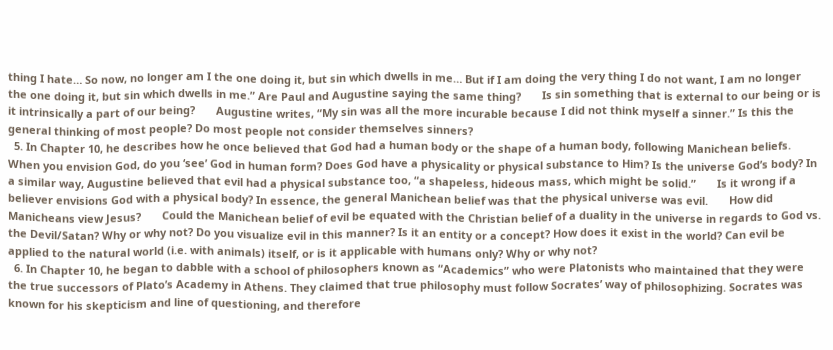thing I hate… So now, no longer am I the one doing it, but sin which dwells in me… But if I am doing the very thing I do not want, I am no longer the one doing it, but sin which dwells in me.” Are Paul and Augustine saying the same thing?       Is sin something that is external to our being or is it intrinsically a part of our being?       Augustine writes, “My sin was all the more incurable because I did not think myself a sinner.” Is this the general thinking of most people? Do most people not consider themselves sinners?
  5. In Chapter 10, he describes how he once believed that God had a human body or the shape of a human body, following Manichean beliefs. When you envision God, do you ‘see’ God in human form? Does God have a physicality or physical substance to Him? Is the universe God’s body? In a similar way, Augustine believed that evil had a physical substance too, “a shapeless, hideous mass, which might be solid.”       Is it wrong if a believer envisions God with a physical body? In essence, the general Manichean belief was that the physical universe was evil.       How did Manicheans view Jesus?       Could the Manichean belief of evil be equated with the Christian belief of a duality in the universe in regards to God vs. the Devil/Satan? Why or why not? Do you visualize evil in this manner? Is it an entity or a concept? How does it exist in the world? Can evil be applied to the natural world (i.e. with animals) itself, or is it applicable with humans only? Why or why not?
  6. In Chapter 10, he began to dabble with a school of philosophers known as “Academics” who were Platonists who maintained that they were the true successors of Plato’s Academy in Athens. They claimed that true philosophy must follow Socrates’ way of philosophizing. Socrates was known for his skepticism and line of questioning, and therefore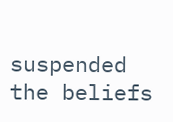suspended the beliefs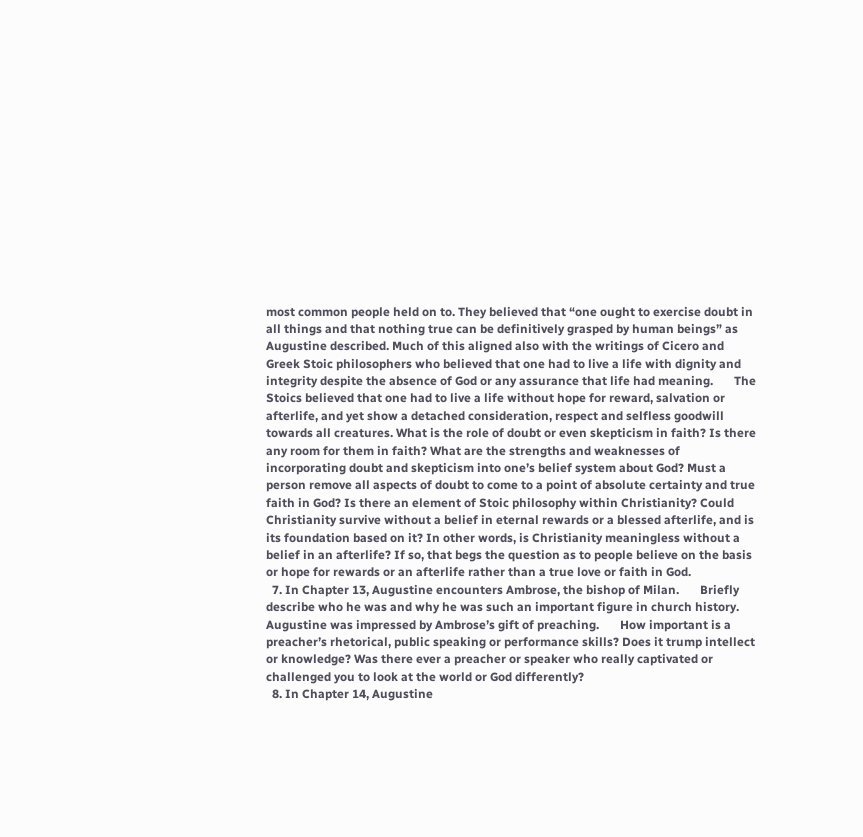most common people held on to. They believed that “one ought to exercise doubt in all things and that nothing true can be definitively grasped by human beings” as Augustine described. Much of this aligned also with the writings of Cicero and Greek Stoic philosophers who believed that one had to live a life with dignity and integrity despite the absence of God or any assurance that life had meaning.       The Stoics believed that one had to live a life without hope for reward, salvation or afterlife, and yet show a detached consideration, respect and selfless goodwill towards all creatures. What is the role of doubt or even skepticism in faith? Is there any room for them in faith? What are the strengths and weaknesses of incorporating doubt and skepticism into one’s belief system about God? Must a person remove all aspects of doubt to come to a point of absolute certainty and true faith in God? Is there an element of Stoic philosophy within Christianity? Could Christianity survive without a belief in eternal rewards or a blessed afterlife, and is its foundation based on it? In other words, is Christianity meaningless without a belief in an afterlife? If so, that begs the question as to people believe on the basis or hope for rewards or an afterlife rather than a true love or faith in God.
  7. In Chapter 13, Augustine encounters Ambrose, the bishop of Milan.       Briefly describe who he was and why he was such an important figure in church history. Augustine was impressed by Ambrose’s gift of preaching.       How important is a preacher’s rhetorical, public speaking or performance skills? Does it trump intellect or knowledge? Was there ever a preacher or speaker who really captivated or challenged you to look at the world or God differently?
  8. In Chapter 14, Augustine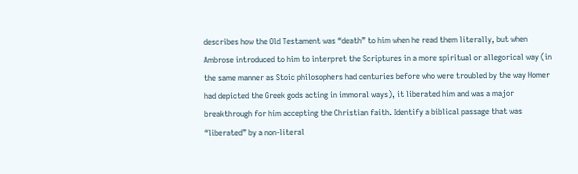describes how the Old Testament was “death” to him when he read them literally, but when Ambrose introduced to him to interpret the Scriptures in a more spiritual or allegorical way (in the same manner as Stoic philosophers had centuries before who were troubled by the way Homer had depicted the Greek gods acting in immoral ways), it liberated him and was a major breakthrough for him accepting the Christian faith. Identify a biblical passage that was “liberated” by a non-literal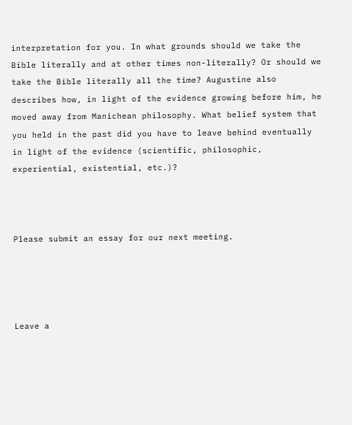interpretation for you. In what grounds should we take the Bible literally and at other times non-literally? Or should we take the Bible literally all the time? Augustine also describes how, in light of the evidence growing before him, he moved away from Manichean philosophy. What belief system that you held in the past did you have to leave behind eventually in light of the evidence (scientific, philosophic, experiential, existential, etc.)?



Please submit an essay for our next meeting.




Leave a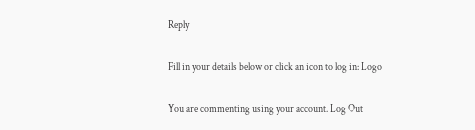Reply

Fill in your details below or click an icon to log in: Logo

You are commenting using your account. Log Out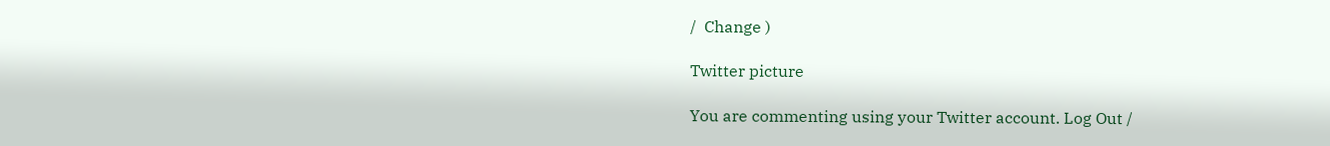/  Change )

Twitter picture

You are commenting using your Twitter account. Log Out /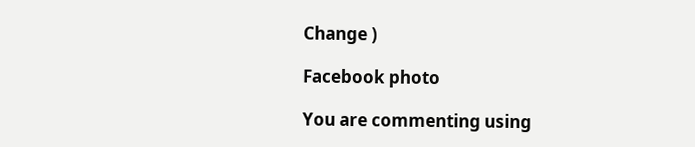Change )

Facebook photo

You are commenting using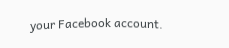your Facebook account.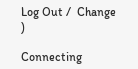Log Out /  Change )

Connecting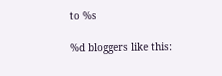to %s

%d bloggers like this: